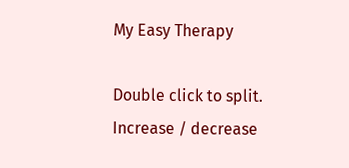My Easy Therapy

Double click to split. Increase / decrease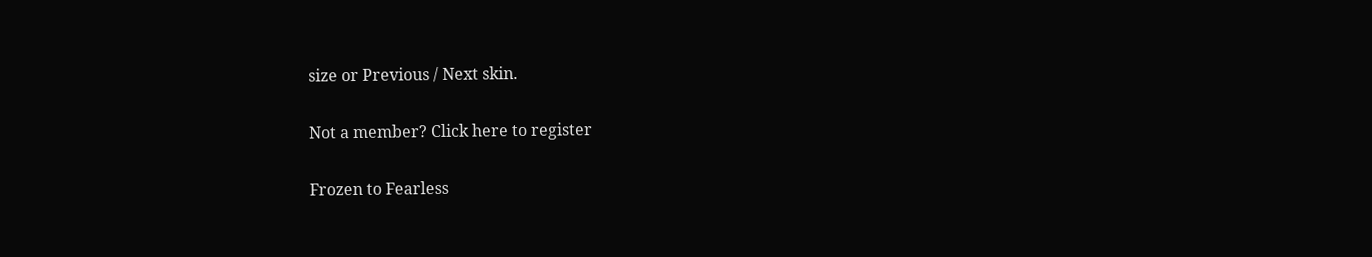size or Previous / Next skin.

Not a member? Click here to register

Frozen to Fearless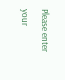Please enter your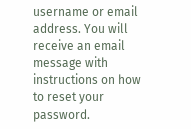username or email address. You will receive an email message with instructions on how to reset your password.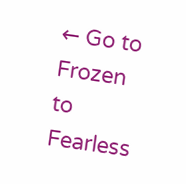← Go to Frozen to Fearless